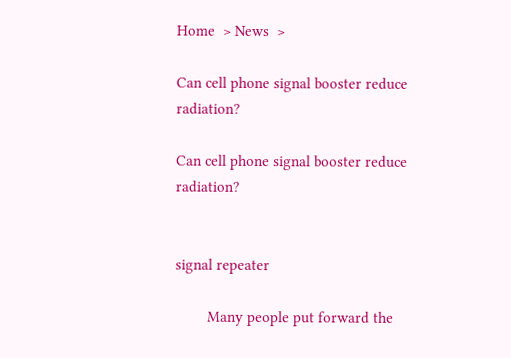Home  > News  >

Can cell phone signal booster reduce radiation?

Can cell phone signal booster reduce radiation?


signal repeater

        Many people put forward the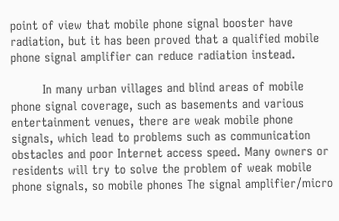point of view that mobile phone signal booster have radiation, but it has been proved that a qualified mobile phone signal amplifier can reduce radiation instead.

        In many urban villages and blind areas of mobile phone signal coverage, such as basements and various entertainment venues, there are weak mobile phone signals, which lead to problems such as communication obstacles and poor Internet access speed. Many owners or residents will try to solve the problem of weak mobile phone signals, so mobile phones The signal amplifier/micro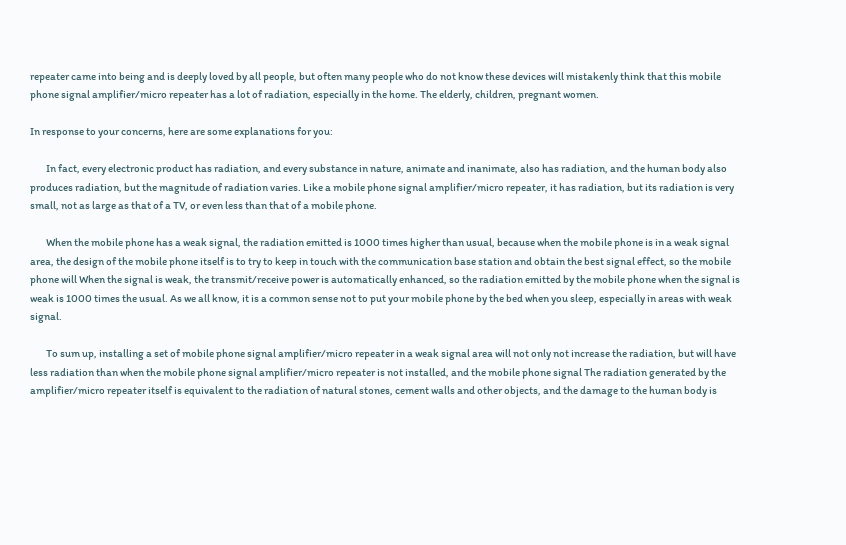repeater came into being and is deeply loved by all people, but often many people who do not know these devices will mistakenly think that this mobile phone signal amplifier/micro repeater has a lot of radiation, especially in the home. The elderly, children, pregnant women.

In response to your concerns, here are some explanations for you:

        In fact, every electronic product has radiation, and every substance in nature, animate and inanimate, also has radiation, and the human body also produces radiation, but the magnitude of radiation varies. Like a mobile phone signal amplifier/micro repeater, it has radiation, but its radiation is very small, not as large as that of a TV, or even less than that of a mobile phone.

        When the mobile phone has a weak signal, the radiation emitted is 1000 times higher than usual, because when the mobile phone is in a weak signal area, the design of the mobile phone itself is to try to keep in touch with the communication base station and obtain the best signal effect, so the mobile phone will When the signal is weak, the transmit/receive power is automatically enhanced, so the radiation emitted by the mobile phone when the signal is weak is 1000 times the usual. As we all know, it is a common sense not to put your mobile phone by the bed when you sleep, especially in areas with weak signal.

        To sum up, installing a set of mobile phone signal amplifier/micro repeater in a weak signal area will not only not increase the radiation, but will have less radiation than when the mobile phone signal amplifier/micro repeater is not installed, and the mobile phone signal The radiation generated by the amplifier/micro repeater itself is equivalent to the radiation of natural stones, cement walls and other objects, and the damage to the human body is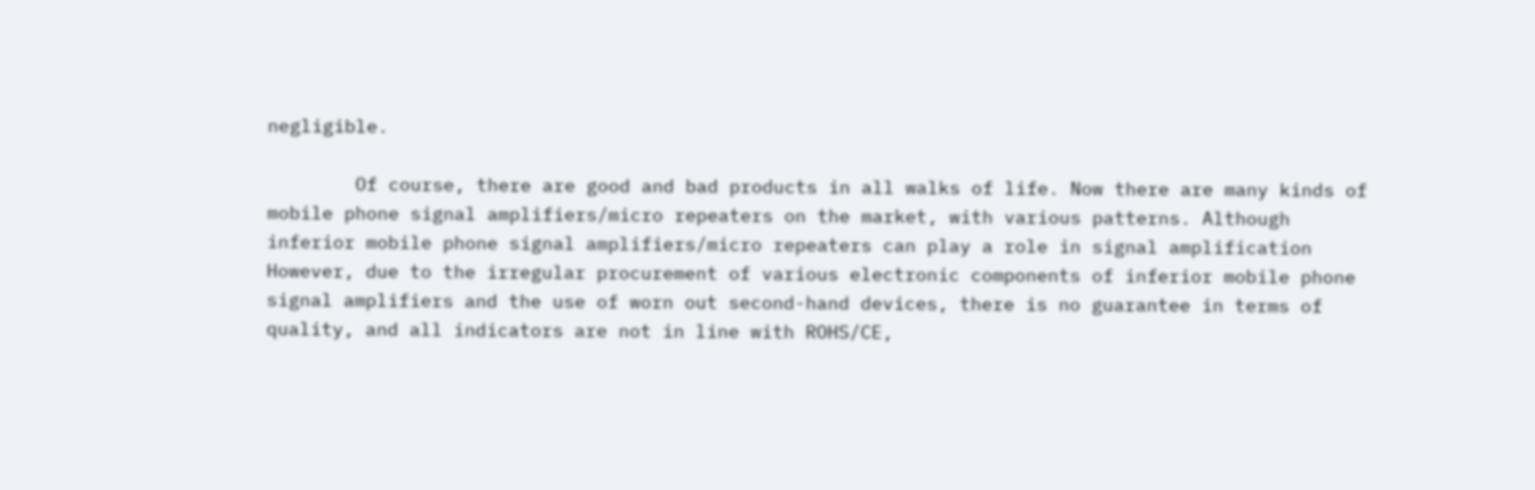negligible.

        Of course, there are good and bad products in all walks of life. Now there are many kinds of mobile phone signal amplifiers/micro repeaters on the market, with various patterns. Although inferior mobile phone signal amplifiers/micro repeaters can play a role in signal amplification However, due to the irregular procurement of various electronic components of inferior mobile phone signal amplifiers and the use of worn out second-hand devices, there is no guarantee in terms of quality, and all indicators are not in line with ROHS/CE,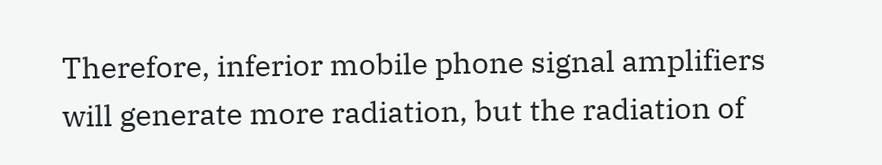Therefore, inferior mobile phone signal amplifiers will generate more radiation, but the radiation of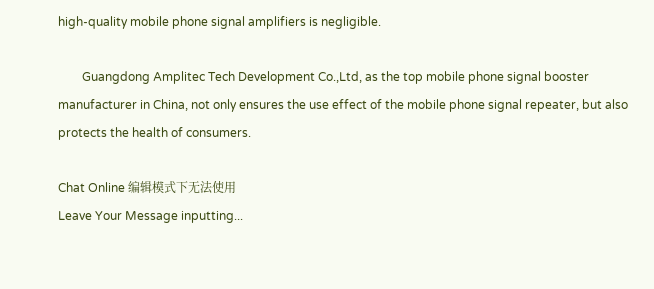high-quality mobile phone signal amplifiers is negligible.

        Guangdong Amplitec Tech Development Co.,Ltd, as the top mobile phone signal booster manufacturer in China, not only ensures the use effect of the mobile phone signal repeater, but also protects the health of consumers.

Chat Online 编辑模式下无法使用
Leave Your Message inputting...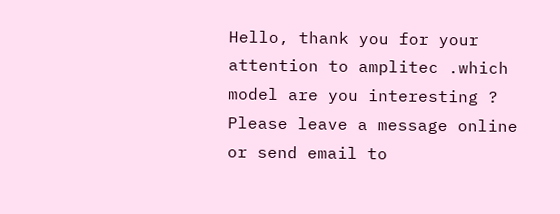Hello, thank you for your attention to amplitec .which model are you interesting ? Please leave a message online or send email to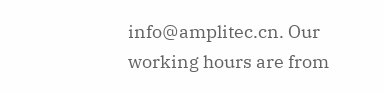info@amplitec.cn. Our working hours are from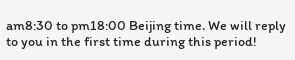am8:30 to pm18:00 Beijing time. We will reply to you in the first time during this period!